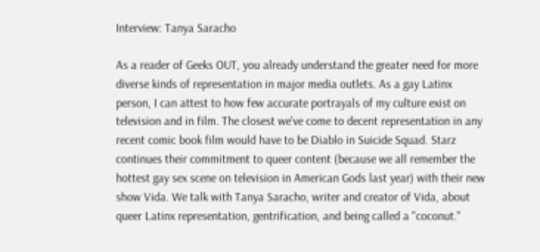Interview: Tanya Saracho

As a reader of Geeks OUT, you already understand the greater need for more diverse kinds of representation in major media outlets. As a gay Latinx person, I can attest to how few accurate portrayals of my culture exist on television and in film. The closest we've come to decent representation in any recent comic book film would have to be Diablo in Suicide Squad. Starz continues their commitment to queer content (because we all remember the hottest gay sex scene on television in American Gods last year) with their new show Vida. We talk with Tanya Saracho, writer and creator of Vida, about queer Latinx representation, gentrification, and being called a "coconut."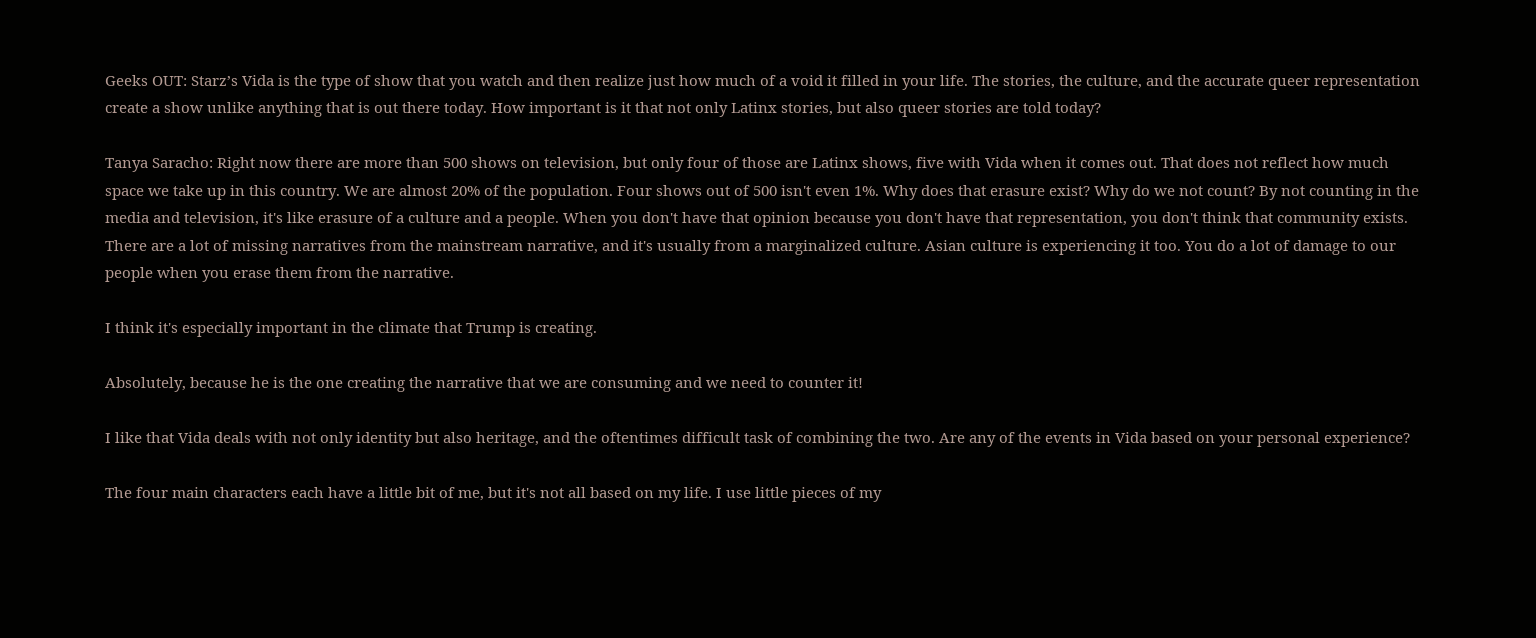Geeks OUT: Starz’s Vida is the type of show that you watch and then realize just how much of a void it filled in your life. The stories, the culture, and the accurate queer representation create a show unlike anything that is out there today. How important is it that not only Latinx stories, but also queer stories are told today?

Tanya Saracho: Right now there are more than 500 shows on television, but only four of those are Latinx shows, five with Vida when it comes out. That does not reflect how much space we take up in this country. We are almost 20% of the population. Four shows out of 500 isn't even 1%. Why does that erasure exist? Why do we not count? By not counting in the media and television, it's like erasure of a culture and a people. When you don't have that opinion because you don't have that representation, you don't think that community exists. There are a lot of missing narratives from the mainstream narrative, and it's usually from a marginalized culture. Asian culture is experiencing it too. You do a lot of damage to our people when you erase them from the narrative.

I think it's especially important in the climate that Trump is creating.

Absolutely, because he is the one creating the narrative that we are consuming and we need to counter it!

I like that Vida deals with not only identity but also heritage, and the oftentimes difficult task of combining the two. Are any of the events in Vida based on your personal experience?

The four main characters each have a little bit of me, but it's not all based on my life. I use little pieces of my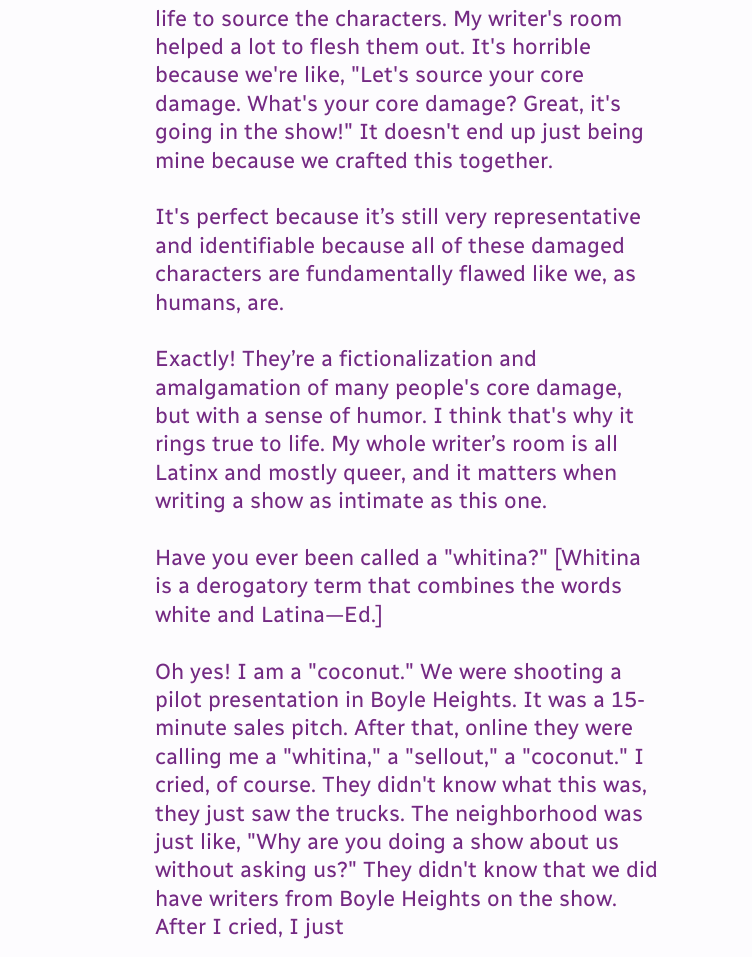life to source the characters. My writer's room helped a lot to flesh them out. It's horrible because we're like, "Let's source your core damage. What's your core damage? Great, it's going in the show!" It doesn't end up just being mine because we crafted this together.

It's perfect because it’s still very representative and identifiable because all of these damaged characters are fundamentally flawed like we, as humans, are.

Exactly! They’re a fictionalization and amalgamation of many people's core damage, but with a sense of humor. I think that's why it rings true to life. My whole writer’s room is all Latinx and mostly queer, and it matters when writing a show as intimate as this one.

Have you ever been called a "whitina?" [Whitina is a derogatory term that combines the words white and Latina—Ed.]

Oh yes! I am a "coconut." We were shooting a pilot presentation in Boyle Heights. It was a 15-minute sales pitch. After that, online they were calling me a "whitina," a "sellout," a "coconut." I cried, of course. They didn't know what this was, they just saw the trucks. The neighborhood was just like, "Why are you doing a show about us without asking us?" They didn't know that we did have writers from Boyle Heights on the show. After I cried, I just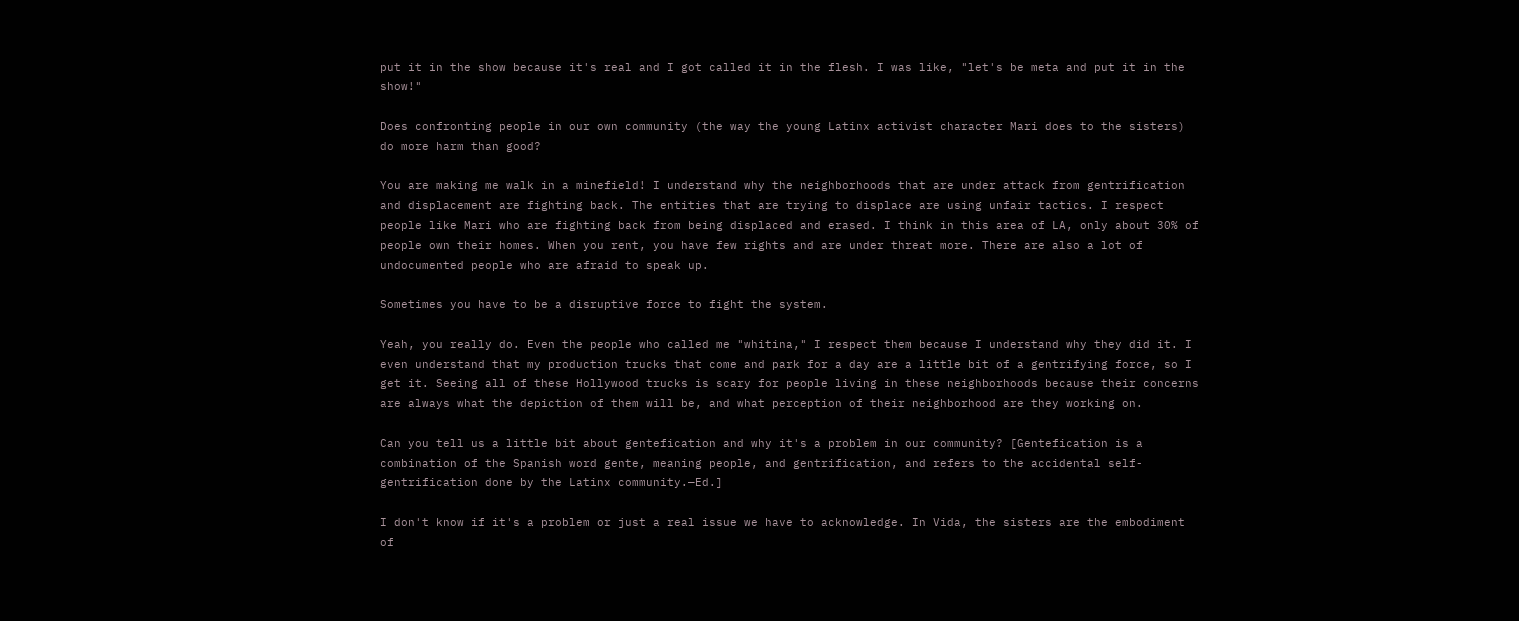put it in the show because it's real and I got called it in the flesh. I was like, "let's be meta and put it in the show!"

Does confronting people in our own community (the way the young Latinx activist character Mari does to the sisters) do more harm than good?

You are making me walk in a minefield! I understand why the neighborhoods that are under attack from gentrification and displacement are fighting back. The entities that are trying to displace are using unfair tactics. I respect people like Mari who are fighting back from being displaced and erased. I think in this area of LA, only about 30% of people own their homes. When you rent, you have few rights and are under threat more. There are also a lot of undocumented people who are afraid to speak up.

Sometimes you have to be a disruptive force to fight the system.

Yeah, you really do. Even the people who called me "whitina," I respect them because I understand why they did it. I even understand that my production trucks that come and park for a day are a little bit of a gentrifying force, so I get it. Seeing all of these Hollywood trucks is scary for people living in these neighborhoods because their concerns are always what the depiction of them will be, and what perception of their neighborhood are they working on.

Can you tell us a little bit about gentefication and why it's a problem in our community? [Gentefication is a combination of the Spanish word gente, meaning people, and gentrification, and refers to the accidental self-gentrification done by the Latinx community.—Ed.]

I don't know if it's a problem or just a real issue we have to acknowledge. In Vida, the sisters are the embodiment of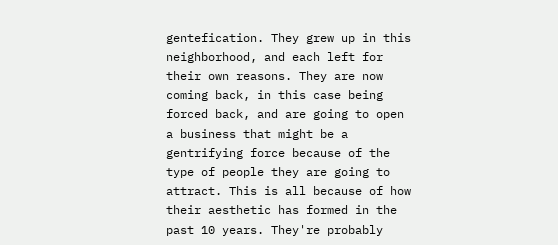gentefication. They grew up in this neighborhood, and each left for their own reasons. They are now coming back, in this case being forced back, and are going to open a business that might be a gentrifying force because of the type of people they are going to attract. This is all because of how their aesthetic has formed in the past 10 years. They're probably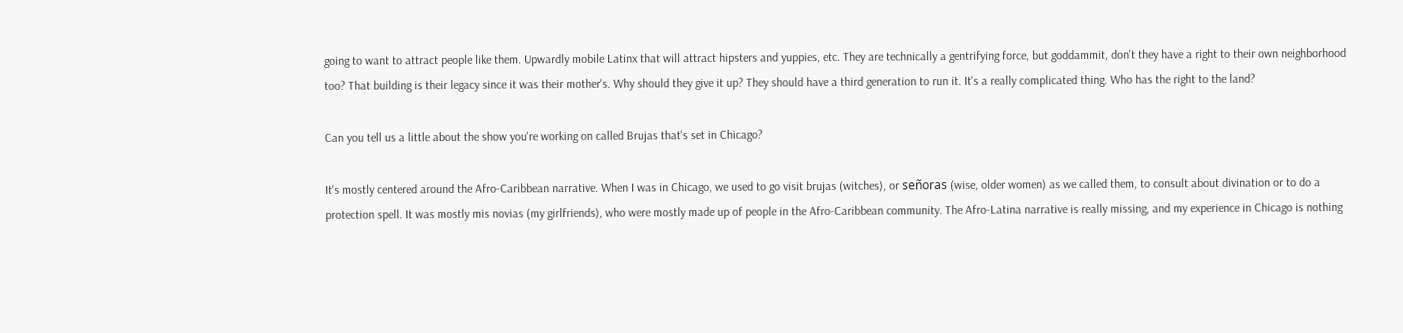going to want to attract people like them. Upwardly mobile Latinx that will attract hipsters and yuppies, etc. They are technically a gentrifying force, but goddammit, don't they have a right to their own neighborhood too? That building is their legacy since it was their mother's. Why should they give it up? They should have a third generation to run it. It's a really complicated thing. Who has the right to the land?

Can you tell us a little about the show you're working on called Brujas that's set in Chicago?

It's mostly centered around the Afro-Caribbean narrative. When I was in Chicago, we used to go visit brujas (witches), or señoras (wise, older women) as we called them, to consult about divination or to do a protection spell. It was mostly mis novias (my girlfriends), who were mostly made up of people in the Afro-Caribbean community. The Afro-Latina narrative is really missing, and my experience in Chicago is nothing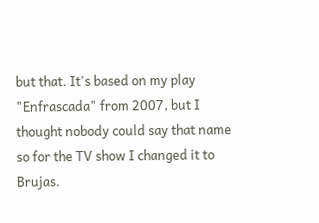but that. It's based on my play "Enfrascada" from 2007, but I thought nobody could say that name so for the TV show I changed it to Brujas.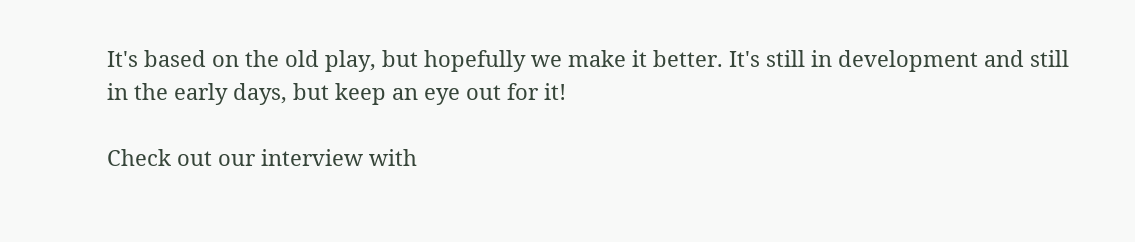It's based on the old play, but hopefully we make it better. It's still in development and still in the early days, but keep an eye out for it!

Check out our interview with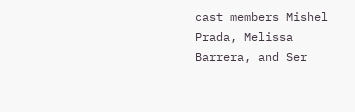cast members Mishel Prada, Melissa Barrera, and Ser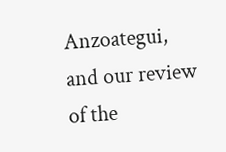Anzoategui, and our review of the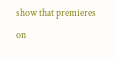show that premieres on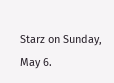Starz on Sunday, May 6.